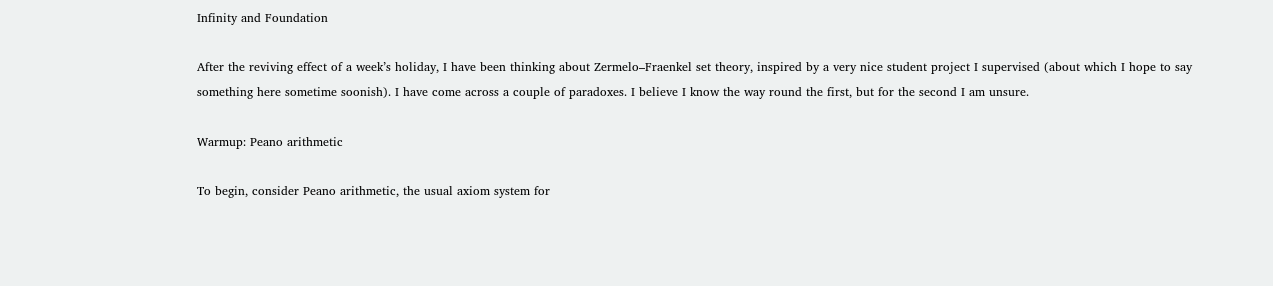Infinity and Foundation

After the reviving effect of a week’s holiday, I have been thinking about Zermelo–Fraenkel set theory, inspired by a very nice student project I supervised (about which I hope to say something here sometime soonish). I have come across a couple of paradoxes. I believe I know the way round the first, but for the second I am unsure.

Warmup: Peano arithmetic

To begin, consider Peano arithmetic, the usual axiom system for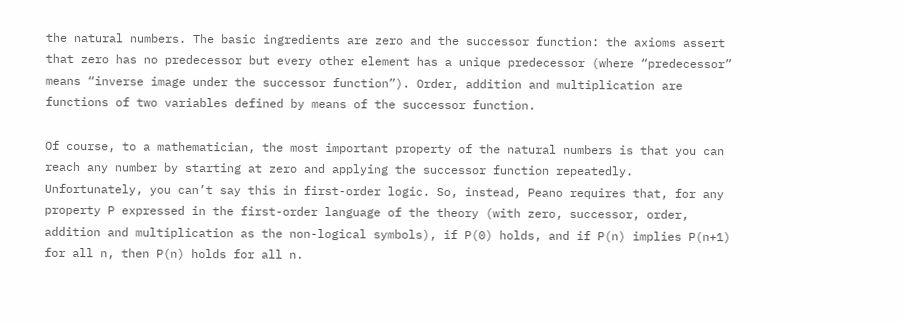the natural numbers. The basic ingredients are zero and the successor function: the axioms assert that zero has no predecessor but every other element has a unique predecessor (where “predecessor” means “inverse image under the successor function”). Order, addition and multiplication are functions of two variables defined by means of the successor function.

Of course, to a mathematician, the most important property of the natural numbers is that you can reach any number by starting at zero and applying the successor function repeatedly. Unfortunately, you can’t say this in first-order logic. So, instead, Peano requires that, for any property P expressed in the first-order language of the theory (with zero, successor, order, addition and multiplication as the non-logical symbols), if P(0) holds, and if P(n) implies P(n+1) for all n, then P(n) holds for all n.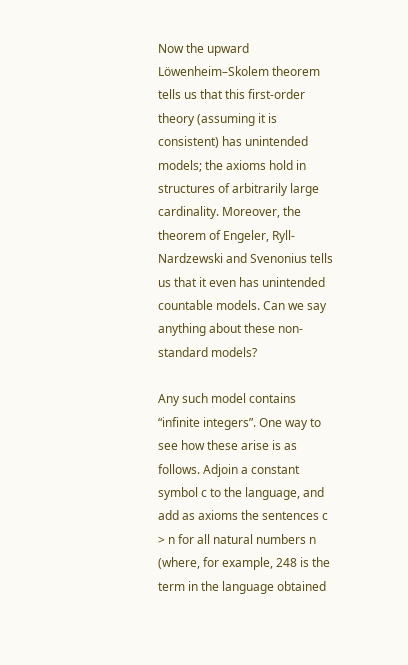Now the upward Löwenheim–Skolem theorem tells us that this first-order theory (assuming it is consistent) has unintended models; the axioms hold in structures of arbitrarily large cardinality. Moreover, the theorem of Engeler, Ryll-Nardzewski and Svenonius tells us that it even has unintended countable models. Can we say anything about these non-standard models?

Any such model contains “infinite integers”. One way to see how these arise is as follows. Adjoin a constant symbol c to the language, and add as axioms the sentences c > n for all natural numbers n (where, for example, 248 is the term in the language obtained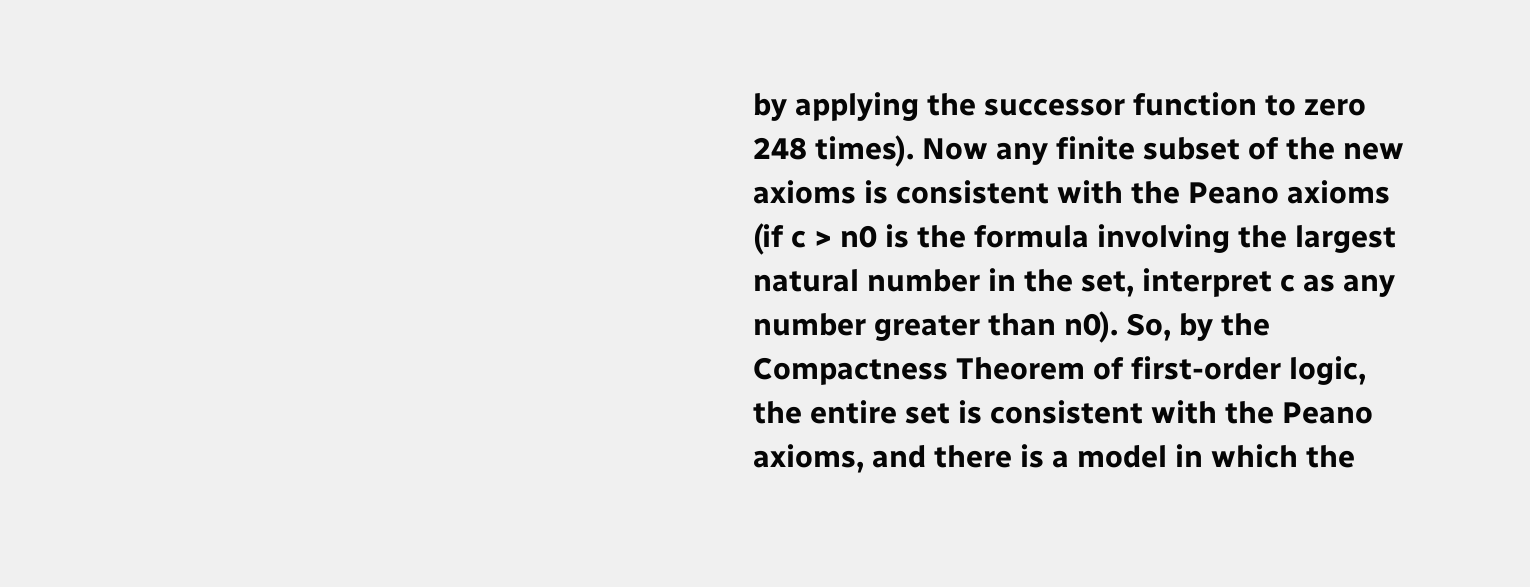by applying the successor function to zero 248 times). Now any finite subset of the new axioms is consistent with the Peano axioms (if c > n0 is the formula involving the largest natural number in the set, interpret c as any number greater than n0). So, by the Compactness Theorem of first-order logic, the entire set is consistent with the Peano axioms, and there is a model in which the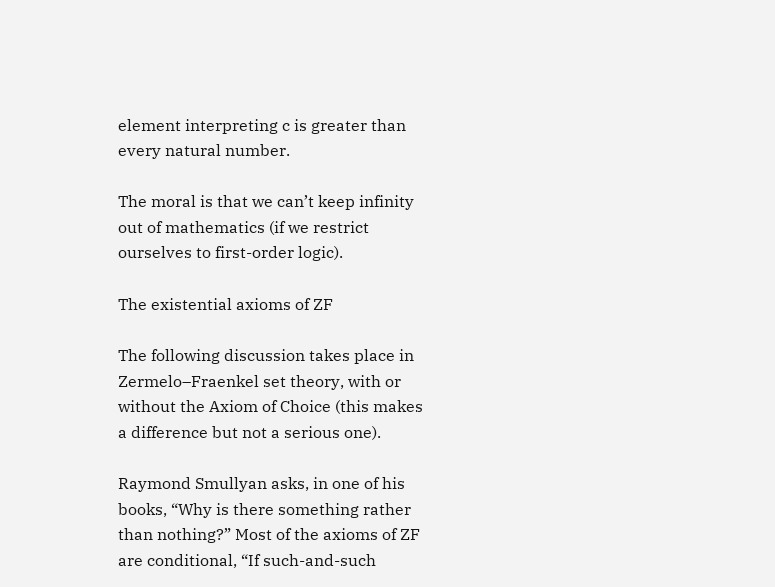element interpreting c is greater than every natural number.

The moral is that we can’t keep infinity out of mathematics (if we restrict ourselves to first-order logic).

The existential axioms of ZF

The following discussion takes place in Zermelo–Fraenkel set theory, with or without the Axiom of Choice (this makes a difference but not a serious one).

Raymond Smullyan asks, in one of his books, “Why is there something rather than nothing?” Most of the axioms of ZF are conditional, “If such-and-such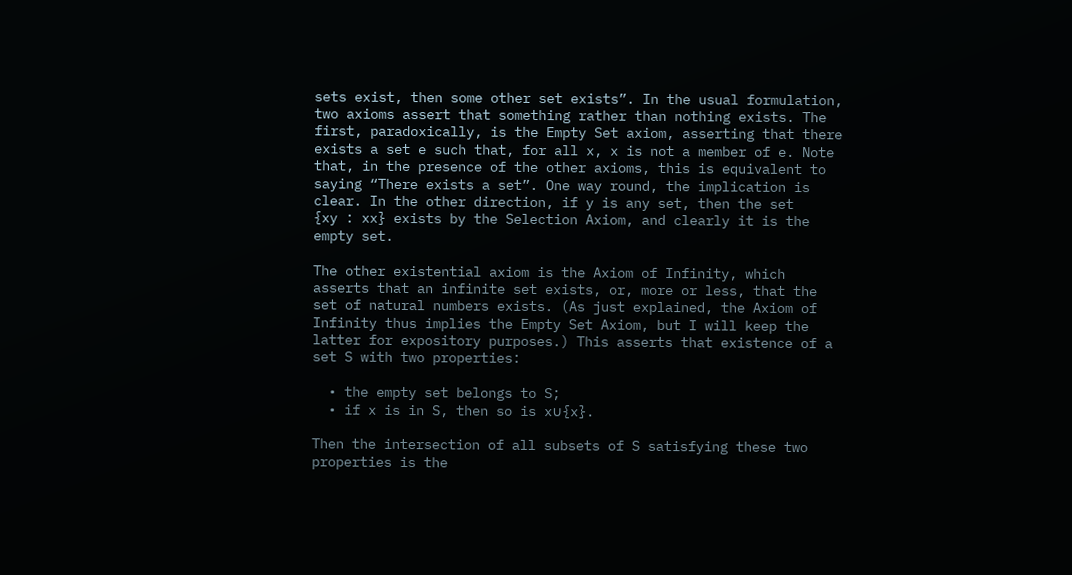sets exist, then some other set exists”. In the usual formulation, two axioms assert that something rather than nothing exists. The first, paradoxically, is the Empty Set axiom, asserting that there exists a set e such that, for all x, x is not a member of e. Note that, in the presence of the other axioms, this is equivalent to saying “There exists a set”. One way round, the implication is clear. In the other direction, if y is any set, then the set
{xy : xx} exists by the Selection Axiom, and clearly it is the empty set.

The other existential axiom is the Axiom of Infinity, which asserts that an infinite set exists, or, more or less, that the set of natural numbers exists. (As just explained, the Axiom of Infinity thus implies the Empty Set Axiom, but I will keep the latter for expository purposes.) This asserts that existence of a set S with two properties:

  • the empty set belongs to S;
  • if x is in S, then so is x∪{x}.

Then the intersection of all subsets of S satisfying these two properties is the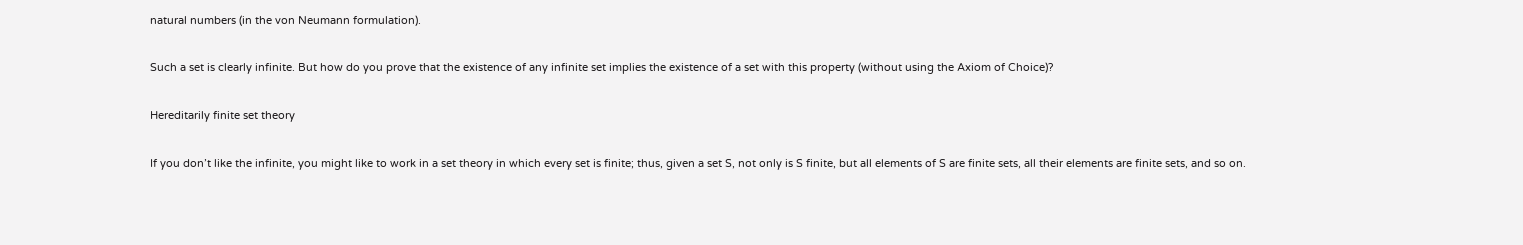natural numbers (in the von Neumann formulation).

Such a set is clearly infinite. But how do you prove that the existence of any infinite set implies the existence of a set with this property (without using the Axiom of Choice)?

Hereditarily finite set theory

If you don’t like the infinite, you might like to work in a set theory in which every set is finite; thus, given a set S, not only is S finite, but all elements of S are finite sets, all their elements are finite sets, and so on.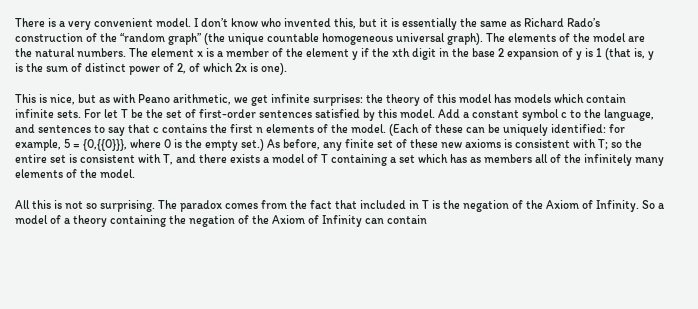There is a very convenient model. I don’t know who invented this, but it is essentially the same as Richard Rado’s construction of the “random graph” (the unique countable homogeneous universal graph). The elements of the model are the natural numbers. The element x is a member of the element y if the xth digit in the base 2 expansion of y is 1 (that is, y is the sum of distinct power of 2, of which 2x is one).

This is nice, but as with Peano arithmetic, we get infinite surprises: the theory of this model has models which contain infinite sets. For let T be the set of first-order sentences satisfied by this model. Add a constant symbol c to the language, and sentences to say that c contains the first n elements of the model. (Each of these can be uniquely identified: for example, 5 = {0,{{0}}}, where 0 is the empty set.) As before, any finite set of these new axioms is consistent with T; so the entire set is consistent with T, and there exists a model of T containing a set which has as members all of the infinitely many elements of the model.

All this is not so surprising. The paradox comes from the fact that included in T is the negation of the Axiom of Infinity. So a model of a theory containing the negation of the Axiom of Infinity can contain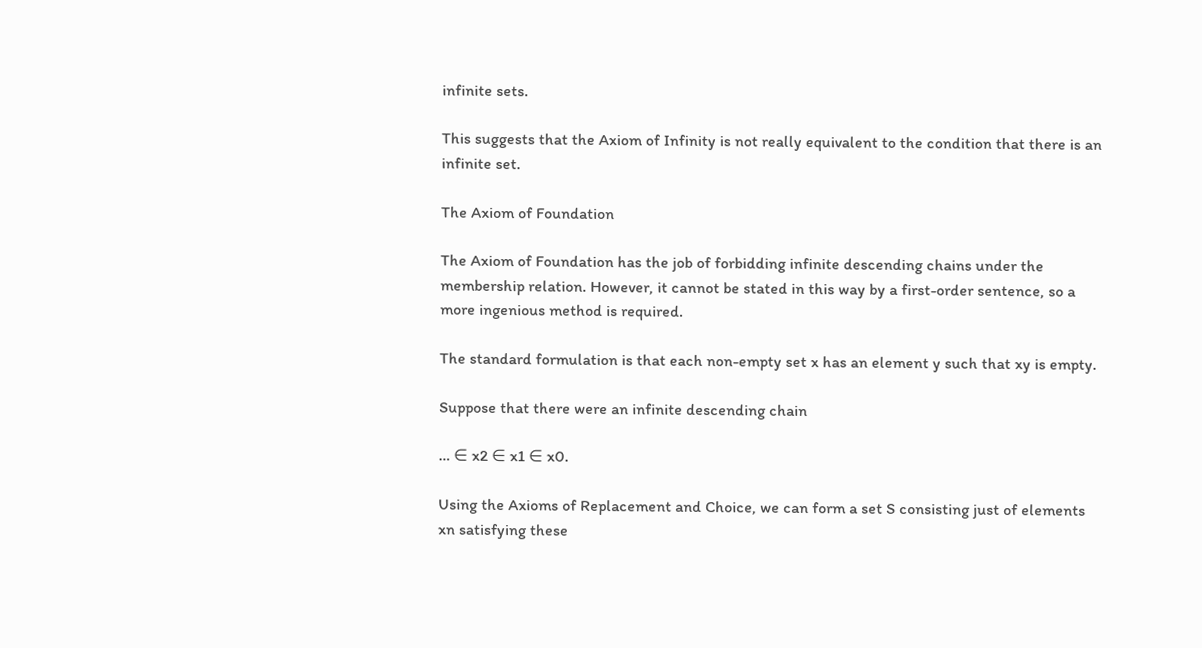infinite sets.

This suggests that the Axiom of Infinity is not really equivalent to the condition that there is an infinite set.

The Axiom of Foundation

The Axiom of Foundation has the job of forbidding infinite descending chains under the membership relation. However, it cannot be stated in this way by a first-order sentence, so a more ingenious method is required.

The standard formulation is that each non-empty set x has an element y such that xy is empty.

Suppose that there were an infinite descending chain

… ∈ x2 ∈ x1 ∈ x0.

Using the Axioms of Replacement and Choice, we can form a set S consisting just of elements xn satisfying these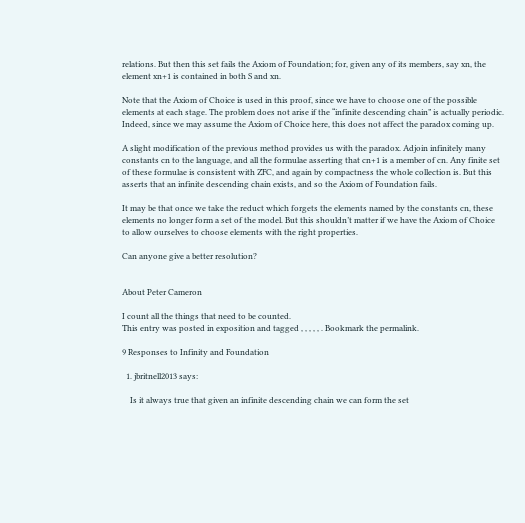relations. But then this set fails the Axiom of Foundation; for, given any of its members, say xn, the element xn+1 is contained in both S and xn.

Note that the Axiom of Choice is used in this proof, since we have to choose one of the possible elements at each stage. The problem does not arise if the “infinite descending chain” is actually periodic. Indeed, since we may assume the Axiom of Choice here, this does not affect the paradox coming up.

A slight modification of the previous method provides us with the paradox. Adjoin infinitely many constants cn to the language, and all the formulae asserting that cn+1 is a member of cn. Any finite set of these formulae is consistent with ZFC, and again by compactness the whole collection is. But this asserts that an infinite descending chain exists, and so the Axiom of Foundation fails.

It may be that once we take the reduct which forgets the elements named by the constants cn, these elements no longer form a set of the model. But this shouldn’t matter if we have the Axiom of Choice to allow ourselves to choose elements with the right properties.

Can anyone give a better resolution?


About Peter Cameron

I count all the things that need to be counted.
This entry was posted in exposition and tagged , , , , , . Bookmark the permalink.

9 Responses to Infinity and Foundation

  1. jbritnell2013 says:

    Is it always true that given an infinite descending chain we can form the set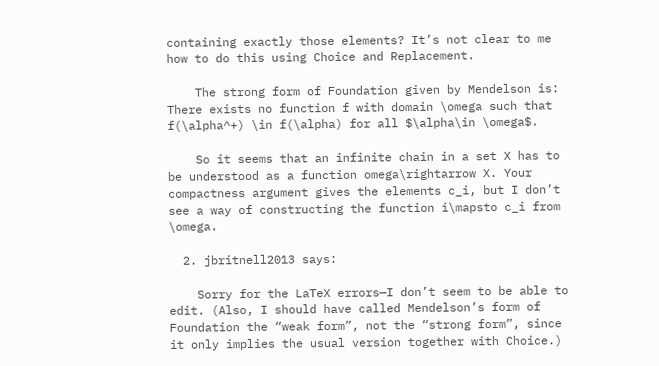containing exactly those elements? It’s not clear to me how to do this using Choice and Replacement.

    The strong form of Foundation given by Mendelson is: There exists no function f with domain \omega such that f(\alpha^+) \in f(\alpha) for all $\alpha\in \omega$.

    So it seems that an infinite chain in a set X has to be understood as a function omega\rightarrow X. Your compactness argument gives the elements c_i, but I don’t see a way of constructing the function i\mapsto c_i from \omega.

  2. jbritnell2013 says:

    Sorry for the LaTeX errors—I don’t seem to be able to edit. (Also, I should have called Mendelson’s form of Foundation the “weak form”, not the “strong form”, since it only implies the usual version together with Choice.)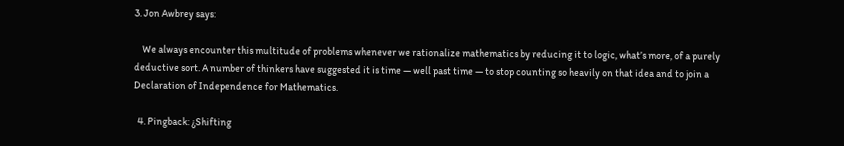3. Jon Awbrey says:

    We always encounter this multitude of problems whenever we rationalize mathematics by reducing it to logic, what’s more, of a purely deductive sort. A number of thinkers have suggested it is time — well past time — to stop counting so heavily on that idea and to join a Declaration of Independence for Mathematics.

  4. Pingback: ¿Shifting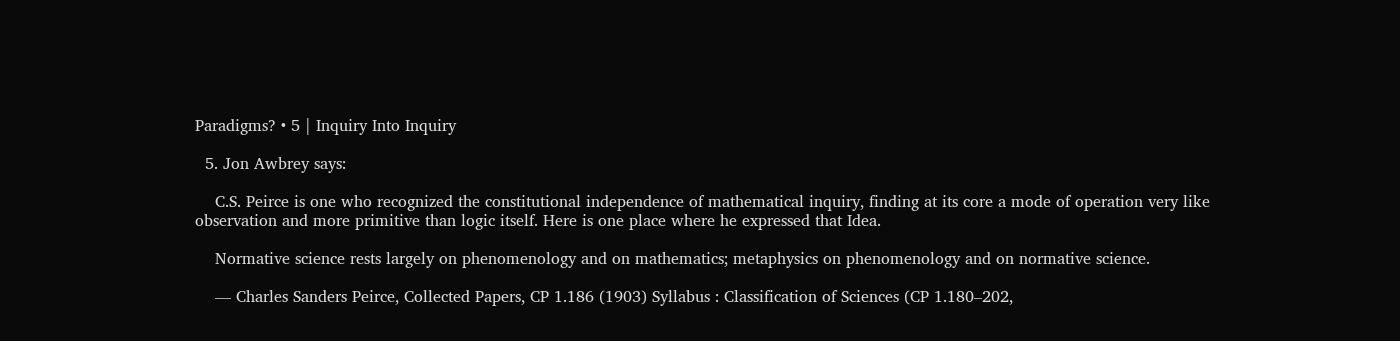Paradigms? • 5 | Inquiry Into Inquiry

  5. Jon Awbrey says:

    C.S. Peirce is one who recognized the constitutional independence of mathematical inquiry, finding at its core a mode of operation very like observation and more primitive than logic itself. Here is one place where he expressed that Idea.

    Normative science rests largely on phenomenology and on mathematics; metaphysics on phenomenology and on normative science.

    — Charles Sanders Peirce, Collected Papers, CP 1.186 (1903) Syllabus : Classification of Sciences (CP 1.180–202,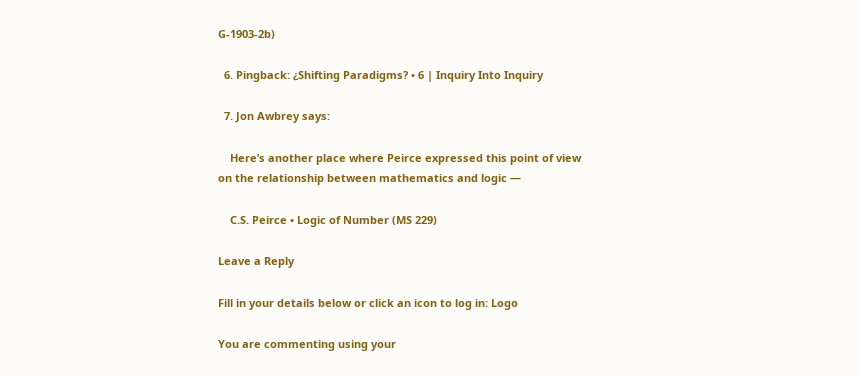G-1903-2b)

  6. Pingback: ¿Shifting Paradigms? • 6 | Inquiry Into Inquiry

  7. Jon Awbrey says:

    Here’s another place where Peirce expressed this point of view on the relationship between mathematics and logic —

    C.S. Peirce • Logic of Number (MS 229)

Leave a Reply

Fill in your details below or click an icon to log in: Logo

You are commenting using your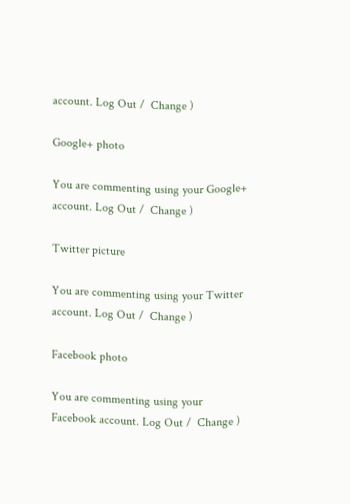account. Log Out /  Change )

Google+ photo

You are commenting using your Google+ account. Log Out /  Change )

Twitter picture

You are commenting using your Twitter account. Log Out /  Change )

Facebook photo

You are commenting using your Facebook account. Log Out /  Change )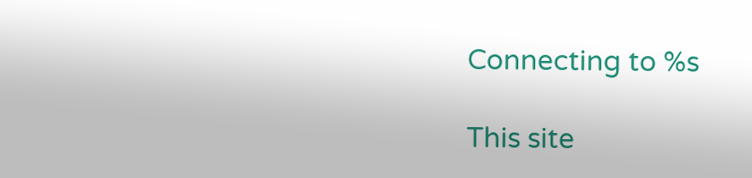Connecting to %s

This site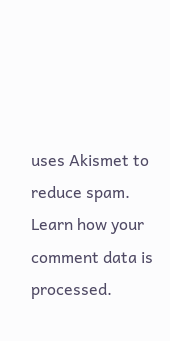uses Akismet to reduce spam. Learn how your comment data is processed.